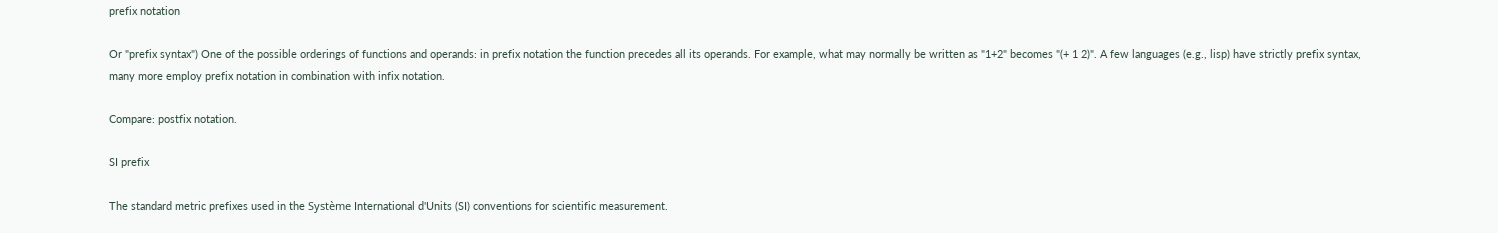prefix notation

Or "prefix syntax") One of the possible orderings of functions and operands: in prefix notation the function precedes all its operands. For example, what may normally be written as "1+2" becomes "(+ 1 2)". A few languages (e.g., lisp) have strictly prefix syntax, many more employ prefix notation in combination with infix notation.

Compare: postfix notation.

SI prefix

The standard metric prefixes used in the Système International d'Units (SI) conventions for scientific measurement.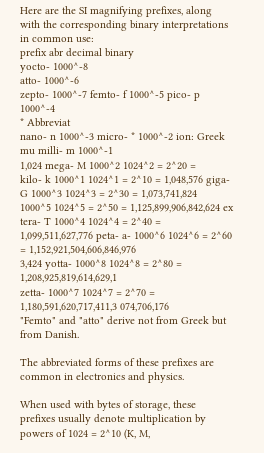Here are the SI magnifying prefixes, along with the corresponding binary interpretations in common use:
prefix abr decimal binary
yocto- 1000^-8
atto- 1000^-6
zepto- 1000^-7 femto- f 1000^-5 pico- p 1000^-4
* Abbreviat
nano- n 1000^-3 micro- * 1000^-2 ion: Greek mu milli- m 1000^-1
1,024 mega- M 1000^2 1024^2 = 2^20 =
kilo- k 1000^1 1024^1 = 2^10 = 1,048,576 giga- G 1000^3 1024^3 = 2^30 = 1,073,741,824
1000^5 1024^5 = 2^50 = 1,125,899,906,842,624 ex
tera- T 1000^4 1024^4 = 2^40 = 1,099,511,627,776 peta- a- 1000^6 1024^6 = 2^60 = 1,152,921,504,606,846,976
3,424 yotta- 1000^8 1024^8 = 2^80 = 1,208,925,819,614,629,1
zetta- 1000^7 1024^7 = 2^70 = 1,180,591,620,717,411,3 074,706,176
"Femto" and "atto" derive not from Greek but from Danish.

The abbreviated forms of these prefixes are common in electronics and physics.

When used with bytes of storage, these prefixes usually denote multiplication by powers of 1024 = 2^10 (K, M,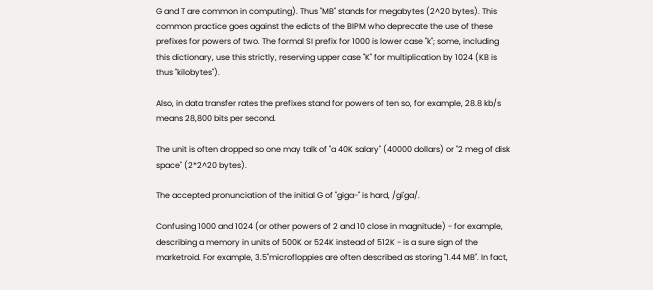G and T are common in computing). Thus "MB" stands for megabytes (2^20 bytes). This common practice goes against the edicts of the BIPM who deprecate the use of these prefixes for powers of two. The formal SI prefix for 1000 is lower case "k"; some, including this dictionary, use this strictly, reserving upper case "K" for multiplication by 1024 (KB is thus "kilobytes").

Also, in data transfer rates the prefixes stand for powers of ten so, for example, 28.8 kb/s means 28,800 bits per second.

The unit is often dropped so one may talk of "a 40K salary" (40000 dollars) or "2 meg of disk space" (2*2^20 bytes).

The accepted pronunciation of the initial G of "giga-" is hard, /gi'ga/.

Confusing 1000 and 1024 (or other powers of 2 and 10 close in magnitude) - for example, describing a memory in units of 500K or 524K instead of 512K - is a sure sign of the marketroid. For example, 3.5"microfloppies are often described as storing "1.44 MB". In fact,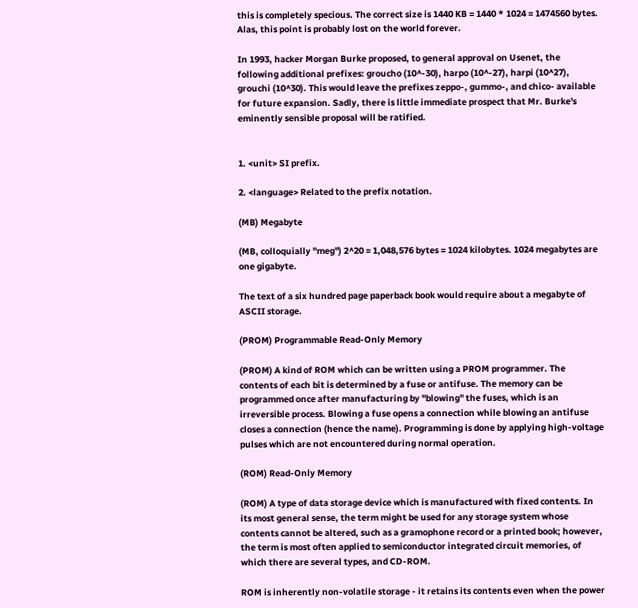this is completely specious. The correct size is 1440 KB = 1440 * 1024 = 1474560 bytes. Alas, this point is probably lost on the world forever.

In 1993, hacker Morgan Burke proposed, to general approval on Usenet, the following additional prefixes: groucho (10^-30), harpo (10^-27), harpi (10^27), grouchi (10^30). This would leave the prefixes zeppo-, gummo-, and chico- available for future expansion. Sadly, there is little immediate prospect that Mr. Burke's eminently sensible proposal will be ratified.


1. <unit> SI prefix.

2. <language> Related to the prefix notation.

(MB) Megabyte

(MB, colloquially "meg") 2^20 = 1,048,576 bytes = 1024 kilobytes. 1024 megabytes are one gigabyte.

The text of a six hundred page paperback book would require about a megabyte of ASCII storage.

(PROM) Programmable Read-Only Memory

(PROM) A kind of ROM which can be written using a PROM programmer. The contents of each bit is determined by a fuse or antifuse. The memory can be programmed once after manufacturing by "blowing" the fuses, which is an irreversible process. Blowing a fuse opens a connection while blowing an antifuse closes a connection (hence the name). Programming is done by applying high-voltage pulses which are not encountered during normal operation.

(ROM) Read-Only Memory

(ROM) A type of data storage device which is manufactured with fixed contents. In its most general sense, the term might be used for any storage system whose contents cannot be altered, such as a gramophone record or a printed book; however, the term is most often applied to semiconductor integrated circuit memories, of which there are several types, and CD-ROM.

ROM is inherently non-volatile storage - it retains its contents even when the power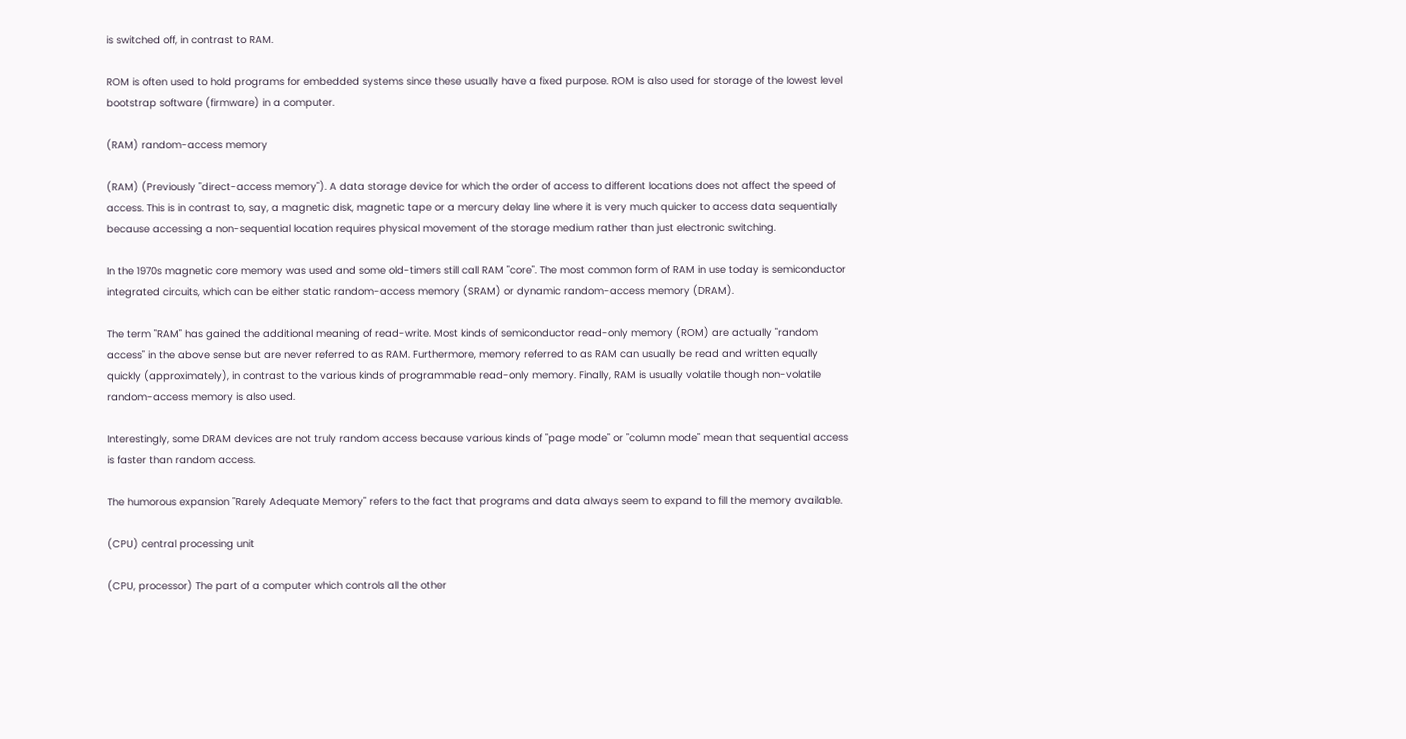is switched off, in contrast to RAM.

ROM is often used to hold programs for embedded systems since these usually have a fixed purpose. ROM is also used for storage of the lowest level bootstrap software (firmware) in a computer.

(RAM) random-access memory

(RAM) (Previously "direct-access memory"). A data storage device for which the order of access to different locations does not affect the speed of access. This is in contrast to, say, a magnetic disk, magnetic tape or a mercury delay line where it is very much quicker to access data sequentially because accessing a non-sequential location requires physical movement of the storage medium rather than just electronic switching.

In the 1970s magnetic core memory was used and some old-timers still call RAM "core". The most common form of RAM in use today is semiconductor integrated circuits, which can be either static random-access memory (SRAM) or dynamic random-access memory (DRAM).

The term "RAM" has gained the additional meaning of read-write. Most kinds of semiconductor read-only memory (ROM) are actually "random access" in the above sense but are never referred to as RAM. Furthermore, memory referred to as RAM can usually be read and written equally quickly (approximately), in contrast to the various kinds of programmable read-only memory. Finally, RAM is usually volatile though non-volatile random-access memory is also used.

Interestingly, some DRAM devices are not truly random access because various kinds of "page mode" or "column mode" mean that sequential access is faster than random access.

The humorous expansion "Rarely Adequate Memory" refers to the fact that programs and data always seem to expand to fill the memory available.

(CPU) central processing unit

(CPU, processor) The part of a computer which controls all the other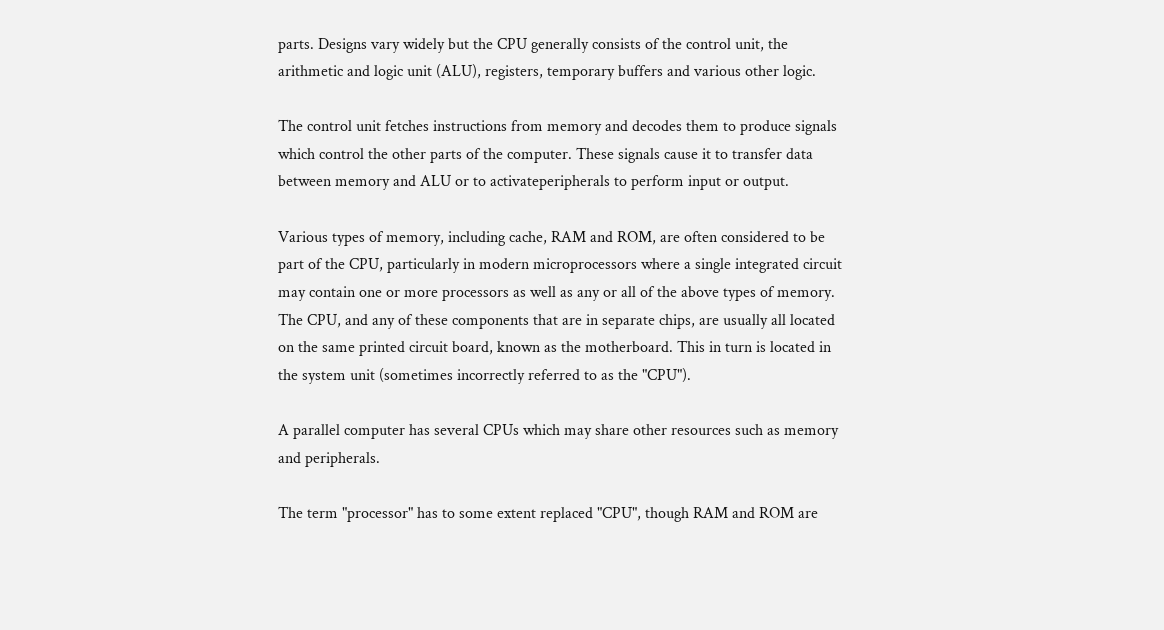parts. Designs vary widely but the CPU generally consists of the control unit, the arithmetic and logic unit (ALU), registers, temporary buffers and various other logic.

The control unit fetches instructions from memory and decodes them to produce signals which control the other parts of the computer. These signals cause it to transfer data between memory and ALU or to activateperipherals to perform input or output.

Various types of memory, including cache, RAM and ROM, are often considered to be part of the CPU, particularly in modern microprocessors where a single integrated circuit may contain one or more processors as well as any or all of the above types of memory. The CPU, and any of these components that are in separate chips, are usually all located on the same printed circuit board, known as the motherboard. This in turn is located in the system unit (sometimes incorrectly referred to as the "CPU").

A parallel computer has several CPUs which may share other resources such as memory and peripherals.

The term "processor" has to some extent replaced "CPU", though RAM and ROM are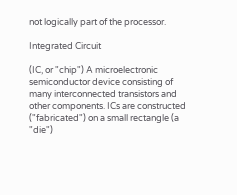not logically part of the processor.

Integrated Circuit

(IC, or "chip") A microelectronic semiconductor device consisting of many interconnected transistors and other components. ICs are constructed ("fabricated") on a small rectangle (a "die")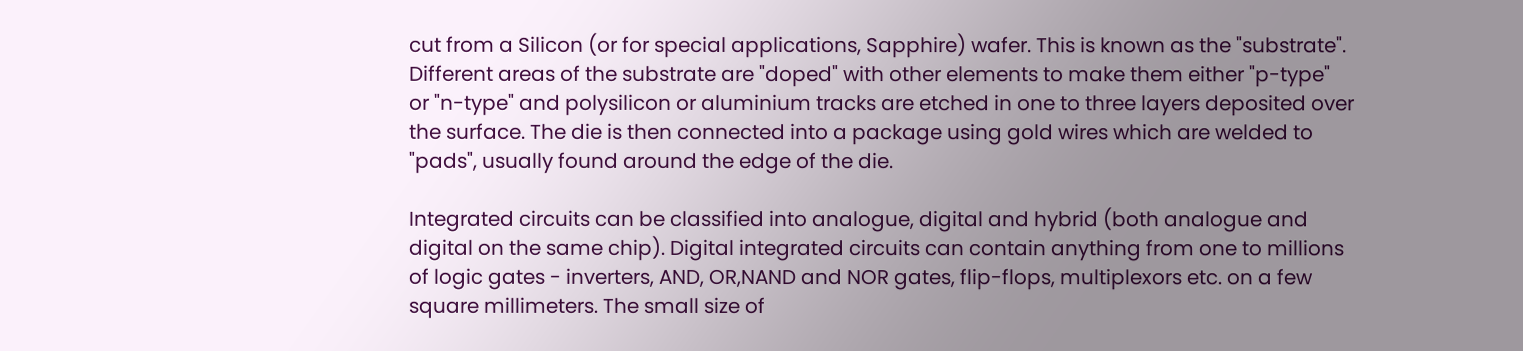cut from a Silicon (or for special applications, Sapphire) wafer. This is known as the "substrate". Different areas of the substrate are "doped" with other elements to make them either "p-type" or "n-type" and polysilicon or aluminium tracks are etched in one to three layers deposited over the surface. The die is then connected into a package using gold wires which are welded to "pads", usually found around the edge of the die.

Integrated circuits can be classified into analogue, digital and hybrid (both analogue and digital on the same chip). Digital integrated circuits can contain anything from one to millions of logic gates - inverters, AND, OR,NAND and NOR gates, flip-flops, multiplexors etc. on a few square millimeters. The small size of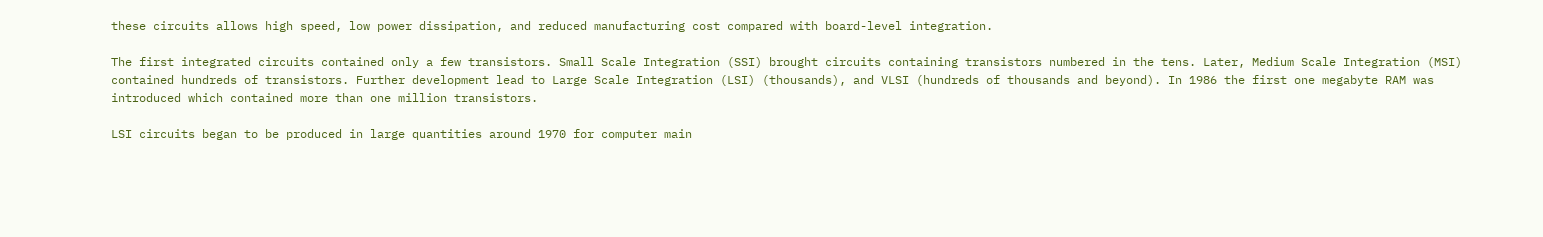these circuits allows high speed, low power dissipation, and reduced manufacturing cost compared with board-level integration.

The first integrated circuits contained only a few transistors. Small Scale Integration (SSI) brought circuits containing transistors numbered in the tens. Later, Medium Scale Integration (MSI) contained hundreds of transistors. Further development lead to Large Scale Integration (LSI) (thousands), and VLSI (hundreds of thousands and beyond). In 1986 the first one megabyte RAM was introduced which contained more than one million transistors.

LSI circuits began to be produced in large quantities around 1970 for computer main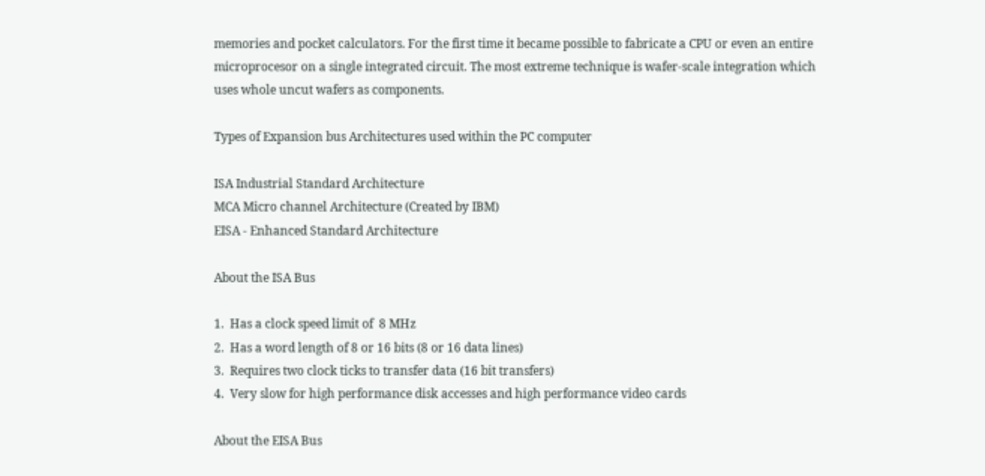memories and pocket calculators. For the first time it became possible to fabricate a CPU or even an entire microprocesor on a single integrated circuit. The most extreme technique is wafer-scale integration which uses whole uncut wafers as components.

Types of Expansion bus Architectures used within the PC computer

ISA Industrial Standard Architecture
MCA Micro channel Architecture (Created by IBM)
EISA - Enhanced Standard Architecture

About the ISA Bus

1.  Has a clock speed limit of  8 MHz
2.  Has a word length of 8 or 16 bits (8 or 16 data lines)
3.  Requires two clock ticks to transfer data (16 bit transfers)
4.  Very slow for high performance disk accesses and high performance video cards

About the EISA Bus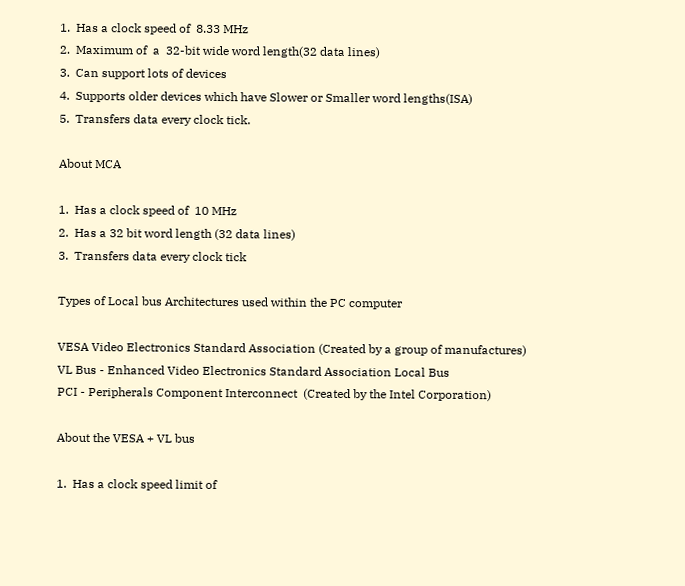1.  Has a clock speed of  8.33 MHz
2.  Maximum of  a  32-bit wide word length(32 data lines)
3.  Can support lots of devices
4.  Supports older devices which have Slower or Smaller word lengths(ISA)
5.  Transfers data every clock tick.

About MCA

1.  Has a clock speed of  10 MHz
2.  Has a 32 bit word length (32 data lines)
3.  Transfers data every clock tick

Types of Local bus Architectures used within the PC computer

VESA Video Electronics Standard Association (Created by a group of manufactures)
VL Bus - Enhanced Video Electronics Standard Association Local Bus
PCI - Peripherals Component Interconnect  (Created by the Intel Corporation)

About the VESA + VL bus

1.  Has a clock speed limit of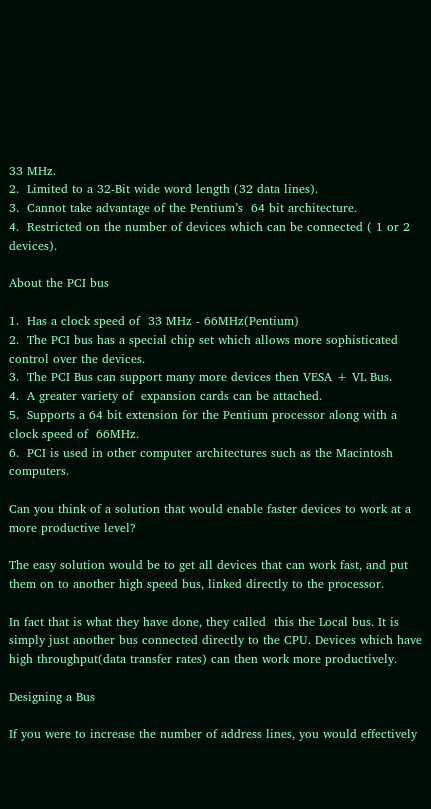33 MHz.
2.  Limited to a 32-Bit wide word length (32 data lines).
3.  Cannot take advantage of the Pentium’s  64 bit architecture.
4.  Restricted on the number of devices which can be connected ( 1 or 2 devices).

About the PCI bus

1.  Has a clock speed of  33 MHz - 66MHz(Pentium)
2.  The PCI bus has a special chip set which allows more sophisticated control over the devices.
3.  The PCI Bus can support many more devices then VESA + VL Bus.
4.  A greater variety of  expansion cards can be attached.
5.  Supports a 64 bit extension for the Pentium processor along with a clock speed of  66MHz.
6.  PCI is used in other computer architectures such as the Macintosh computers.

Can you think of a solution that would enable faster devices to work at a more productive level?

The easy solution would be to get all devices that can work fast, and put them on to another high speed bus, linked directly to the processor.

In fact that is what they have done, they called  this the Local bus. It is simply just another bus connected directly to the CPU. Devices which have high throughput(data transfer rates) can then work more productively.

Designing a Bus

If you were to increase the number of address lines, you would effectively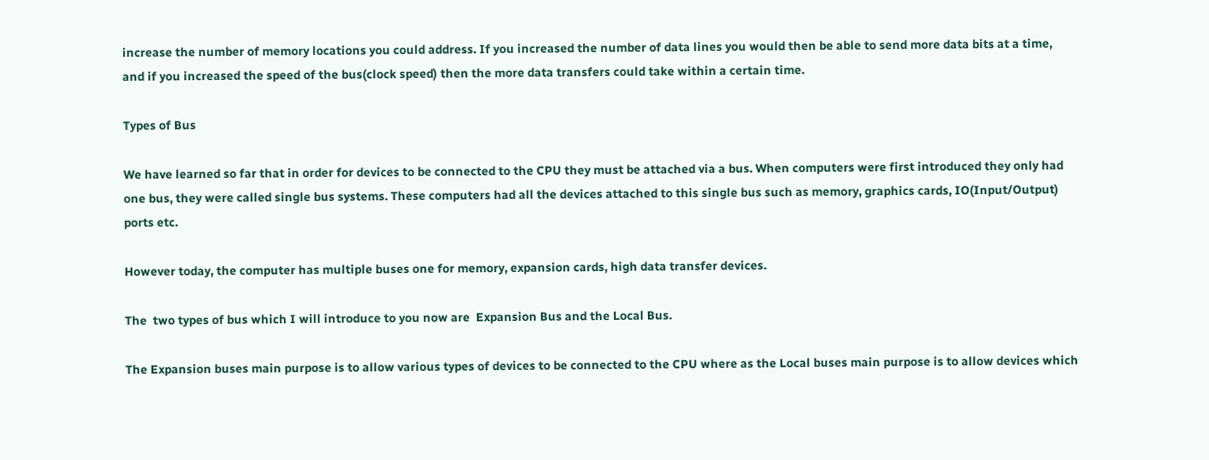increase the number of memory locations you could address. If you increased the number of data lines you would then be able to send more data bits at a time, and if you increased the speed of the bus(clock speed) then the more data transfers could take within a certain time.

Types of Bus

We have learned so far that in order for devices to be connected to the CPU they must be attached via a bus. When computers were first introduced they only had one bus, they were called single bus systems. These computers had all the devices attached to this single bus such as memory, graphics cards, IO(Input/Output) ports etc.

However today, the computer has multiple buses one for memory, expansion cards, high data transfer devices.

The  two types of bus which I will introduce to you now are  Expansion Bus and the Local Bus.

The Expansion buses main purpose is to allow various types of devices to be connected to the CPU where as the Local buses main purpose is to allow devices which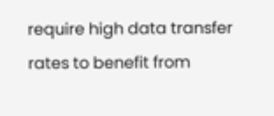require high data transfer rates to benefit from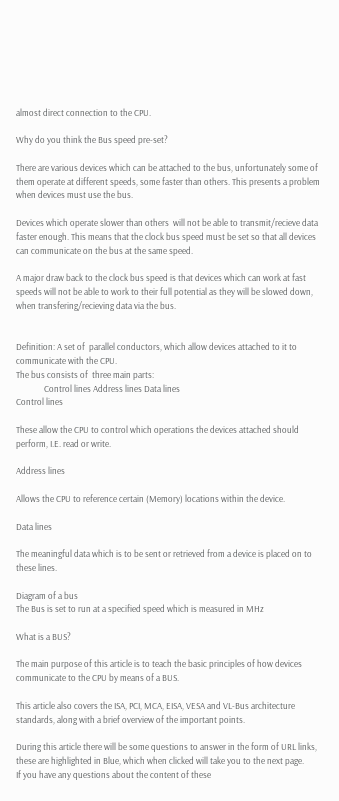almost direct connection to the CPU.

Why do you think the Bus speed pre-set?

There are various devices which can be attached to the bus, unfortunately some of them operate at different speeds, some faster than others. This presents a problem when devices must use the bus.

Devices which operate slower than others  will not be able to transmit/recieve data faster enough. This means that the clock bus speed must be set so that all devices can communicate on the bus at the same speed.

A major draw back to the clock bus speed is that devices which can work at fast speeds will not be able to work to their full potential as they will be slowed down, when transfering/recieving data via the bus.


Definition: A set of  parallel conductors, which allow devices attached to it to communicate with the CPU.
The bus consists of  three main parts:
              Control lines Address lines Data lines
Control lines

These allow the CPU to control which operations the devices attached should perform, I.E. read or write.

Address lines

Allows the CPU to reference certain (Memory) locations within the device.

Data lines

The meaningful data which is to be sent or retrieved from a device is placed on to these lines.

Diagram of a bus
The Bus is set to run at a specified speed which is measured in MHz

What is a BUS?

The main purpose of this article is to teach the basic principles of how devices communicate to the CPU by means of a BUS.

This article also covers the ISA, PCI, MCA, EISA, VESA and VL-Bus architecture standards, along with a brief overview of the important points.

During this article there will be some questions to answer in the form of URL links, these are highlighted in Blue, which when clicked will take you to the next page.
If you have any questions about the content of these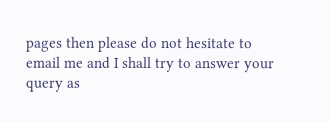pages then please do not hesitate to email me and I shall try to answer your query as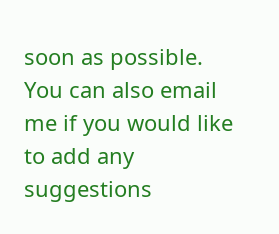soon as possible. You can also email me if you would like to add any suggestions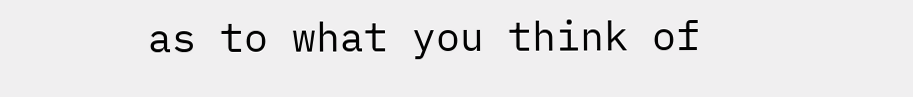as to what you think of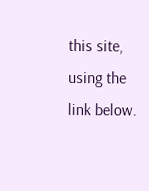this site, using the link below.